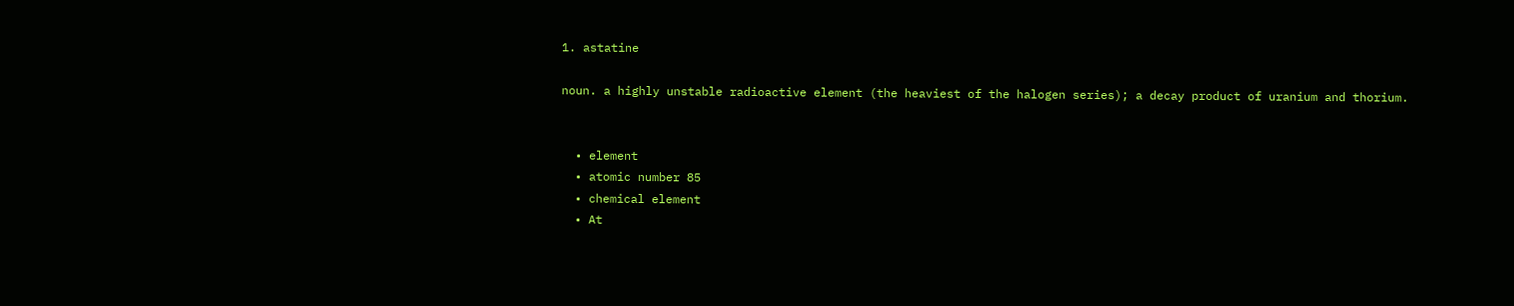1. astatine

noun. a highly unstable radioactive element (the heaviest of the halogen series); a decay product of uranium and thorium.


  • element
  • atomic number 85
  • chemical element
  • At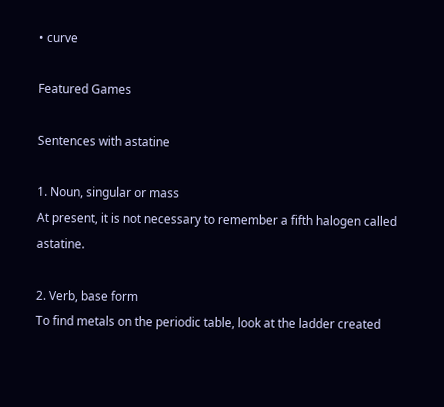• curve

Featured Games

Sentences with astatine

1. Noun, singular or mass
At present, it is not necessary to remember a fifth halogen called astatine.

2. Verb, base form
To find metals on the periodic table, look at the ladder created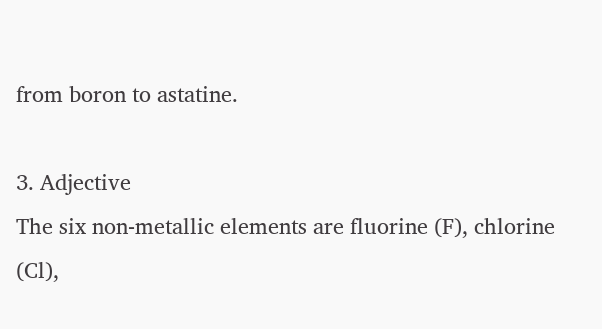from boron to astatine.

3. Adjective
The six non-metallic elements are fluorine (F), chlorine (Cl),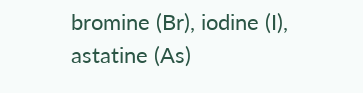bromine (Br), iodine (I), astatine (As)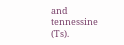and tennessine (Ts).